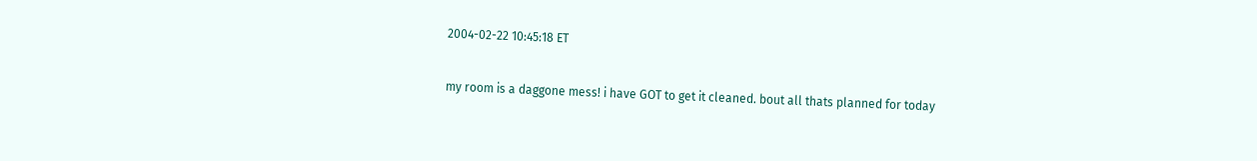2004-02-22 10:45:18 ET

my room is a daggone mess! i have GOT to get it cleaned. bout all thats planned for today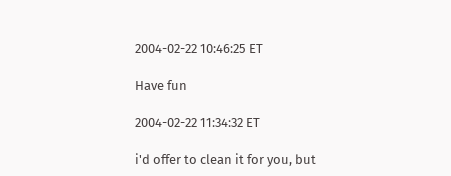2004-02-22 10:46:25 ET

Have fun

2004-02-22 11:34:32 ET

i'd offer to clean it for you, but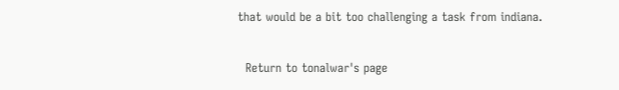that would be a bit too challenging a task from indiana.

  Return to tonalwar's page